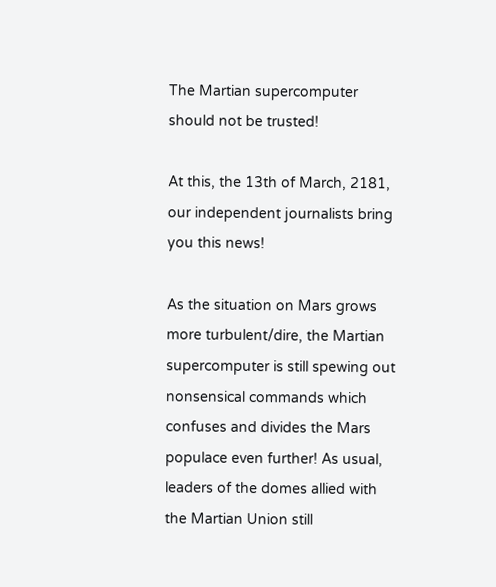The Martian supercomputer should not be trusted!

At this, the 13th of March, 2181, our independent journalists bring you this news!

As the situation on Mars grows more turbulent/dire, the Martian supercomputer is still spewing out nonsensical commands which confuses and divides the Mars populace even further! As usual, leaders of the domes allied with the Martian Union still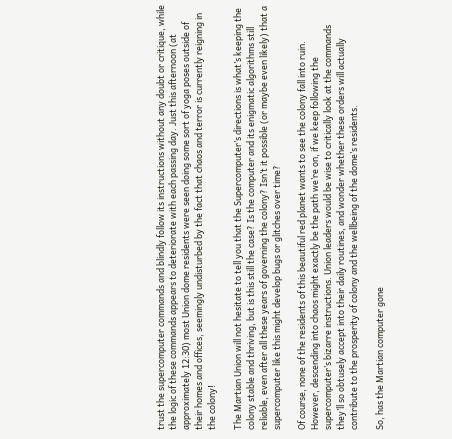trust the supercomputer commands and blindly follow its instructions without any doubt or critique, while the logic of these commands appears to deteriorate with each passing day. Just this afternoon (at approximately 12:30) most Union dome residents were seen doing some sort of yoga poses outside of their homes and offices, seemingly undisturbed by the fact that chaos and terror is currently reigning in the colony!

The Martian Union will not hesitate to tell you that the Supercomputer’s directions is what’s keeping the colony stable and thriving, but is this still the case? Is the computer and its enigmatic algorithms still reliable, even after all these years of governing the colony? Isn’t it possible (or maybe even likely) that a supercomputer like this might develop bugs or glitches over time?

Of course, none of the residents of this beautiful red planet wants to see the colony fall into ruin. However, descending into chaos might exactly be the path we’re on, if we keep following the supercomputer’s bizarre instructions. Union leaders would be wise to critically look at the commands they’ll so obtusely accept into their daily routines, and wonder whether these orders will actually contribute to the prosperity of colony and the wellbeing of the dome’s residents.

So, has the Martian computer gone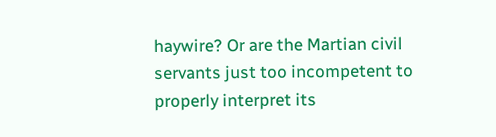haywire? Or are the Martian civil servants just too incompetent to properly interpret its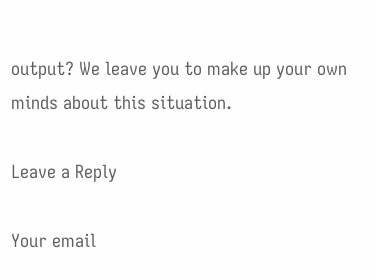output? We leave you to make up your own minds about this situation.

Leave a Reply

Your email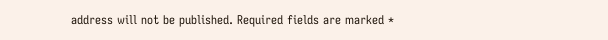address will not be published. Required fields are marked *